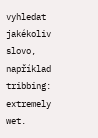vyhledat jakékoliv slovo, například tribbing:
extremely wet.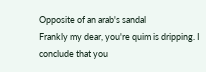Opposite of an arab's sandal
Frankly my dear, you're quim is dripping. I conclude that you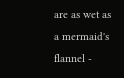are as wet as a mermaid's flannel -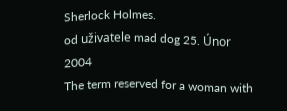Sherlock Holmes.
od uživatele mad dog 25. Únor 2004
The term reserved for a woman with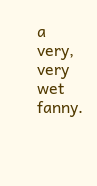a very, very wet fanny.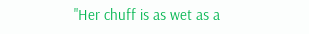"Her chuff is as wet as a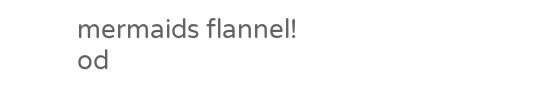mermaids flannel!
od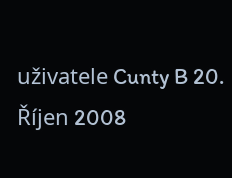uživatele Cunty B 20. Říjen 2008